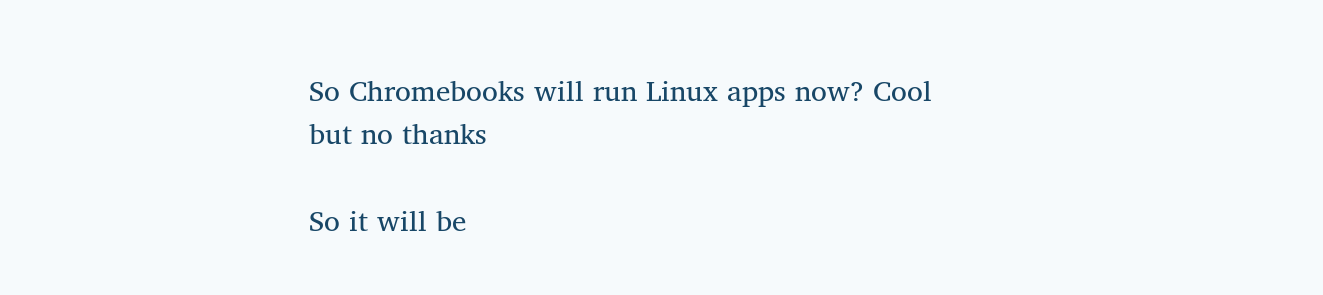So Chromebooks will run Linux apps now? Cool but no thanks

So it will be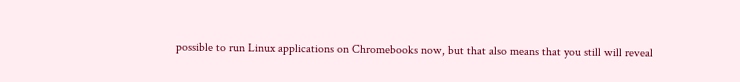possible to run Linux applications on Chromebooks now, but that also means that you still will reveal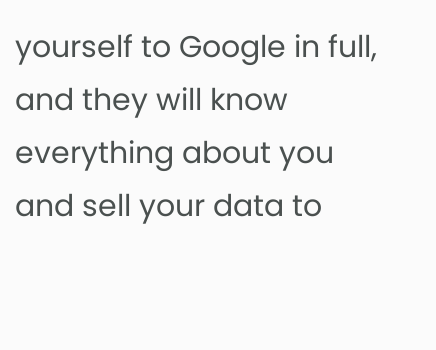yourself to Google in full, and they will know everything about you and sell your data to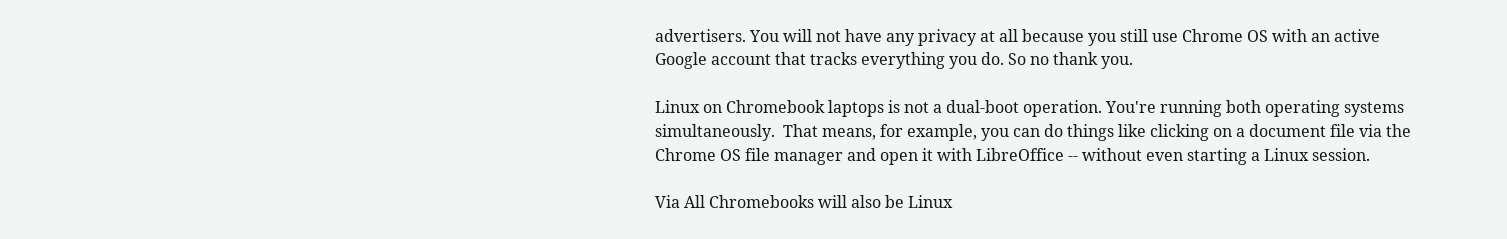advertisers. You will not have any privacy at all because you still use Chrome OS with an active Google account that tracks everything you do. So no thank you.

Linux on Chromebook laptops is not a dual-boot operation. You're running both operating systems simultaneously.  That means, for example, you can do things like clicking on a document file via the Chrome OS file manager and open it with LibreOffice -- without even starting a Linux session.

Via All Chromebooks will also be Linux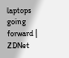laptops going forward | ZDNet